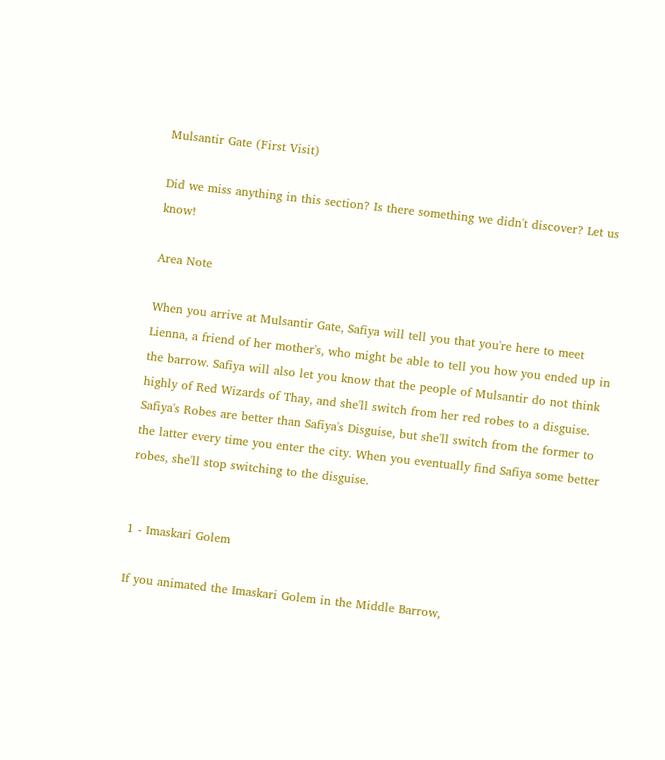Mulsantir Gate (First Visit)

Did we miss anything in this section? Is there something we didn't discover? Let us know!

Area Note

When you arrive at Mulsantir Gate, Safiya will tell you that you're here to meet Lienna, a friend of her mother's, who might be able to tell you how you ended up in the barrow. Safiya will also let you know that the people of Mulsantir do not think highly of Red Wizards of Thay, and she'll switch from her red robes to a disguise. Safiya's Robes are better than Safiya's Disguise, but she'll switch from the former to the latter every time you enter the city. When you eventually find Safiya some better robes, she'll stop switching to the disguise.


1 - Imaskari Golem

If you animated the Imaskari Golem in the Middle Barrow,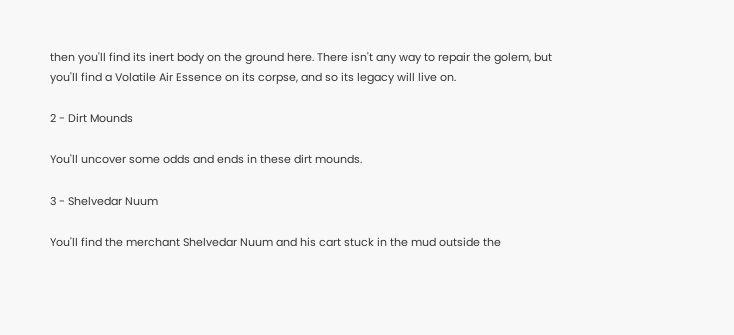then you'll find its inert body on the ground here. There isn't any way to repair the golem, but you'll find a Volatile Air Essence on its corpse, and so its legacy will live on.

2 - Dirt Mounds

You'll uncover some odds and ends in these dirt mounds.

3 - Shelvedar Nuum

You'll find the merchant Shelvedar Nuum and his cart stuck in the mud outside the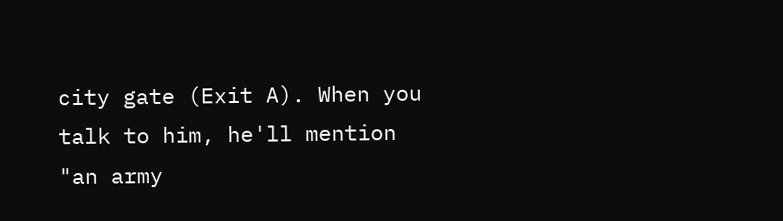city gate (Exit A). When you talk to him, he'll mention "an army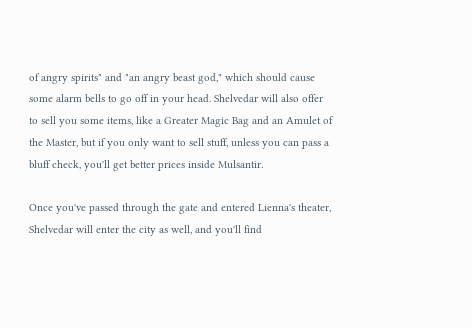of angry spirits" and "an angry beast god," which should cause some alarm bells to go off in your head. Shelvedar will also offer to sell you some items, like a Greater Magic Bag and an Amulet of the Master, but if you only want to sell stuff, unless you can pass a bluff check, you'll get better prices inside Mulsantir.

Once you've passed through the gate and entered Lienna's theater, Shelvedar will enter the city as well, and you'll find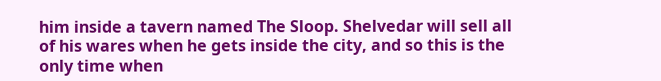him inside a tavern named The Sloop. Shelvedar will sell all of his wares when he gets inside the city, and so this is the only time when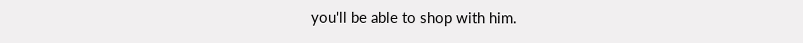you'll be able to shop with him.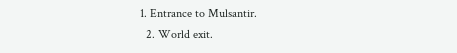1. Entrance to Mulsantir.
  2. World exit.